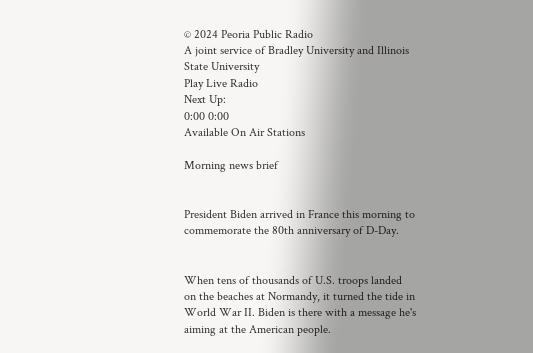© 2024 Peoria Public Radio
A joint service of Bradley University and Illinois State University
Play Live Radio
Next Up:
0:00 0:00
Available On Air Stations

Morning news brief


President Biden arrived in France this morning to commemorate the 80th anniversary of D-Day.


When tens of thousands of U.S. troops landed on the beaches at Normandy, it turned the tide in World War II. Biden is there with a message he's aiming at the American people.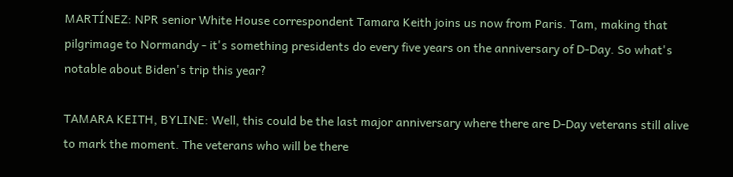MARTÍNEZ: NPR senior White House correspondent Tamara Keith joins us now from Paris. Tam, making that pilgrimage to Normandy - it's something presidents do every five years on the anniversary of D-Day. So what's notable about Biden's trip this year?

TAMARA KEITH, BYLINE: Well, this could be the last major anniversary where there are D-Day veterans still alive to mark the moment. The veterans who will be there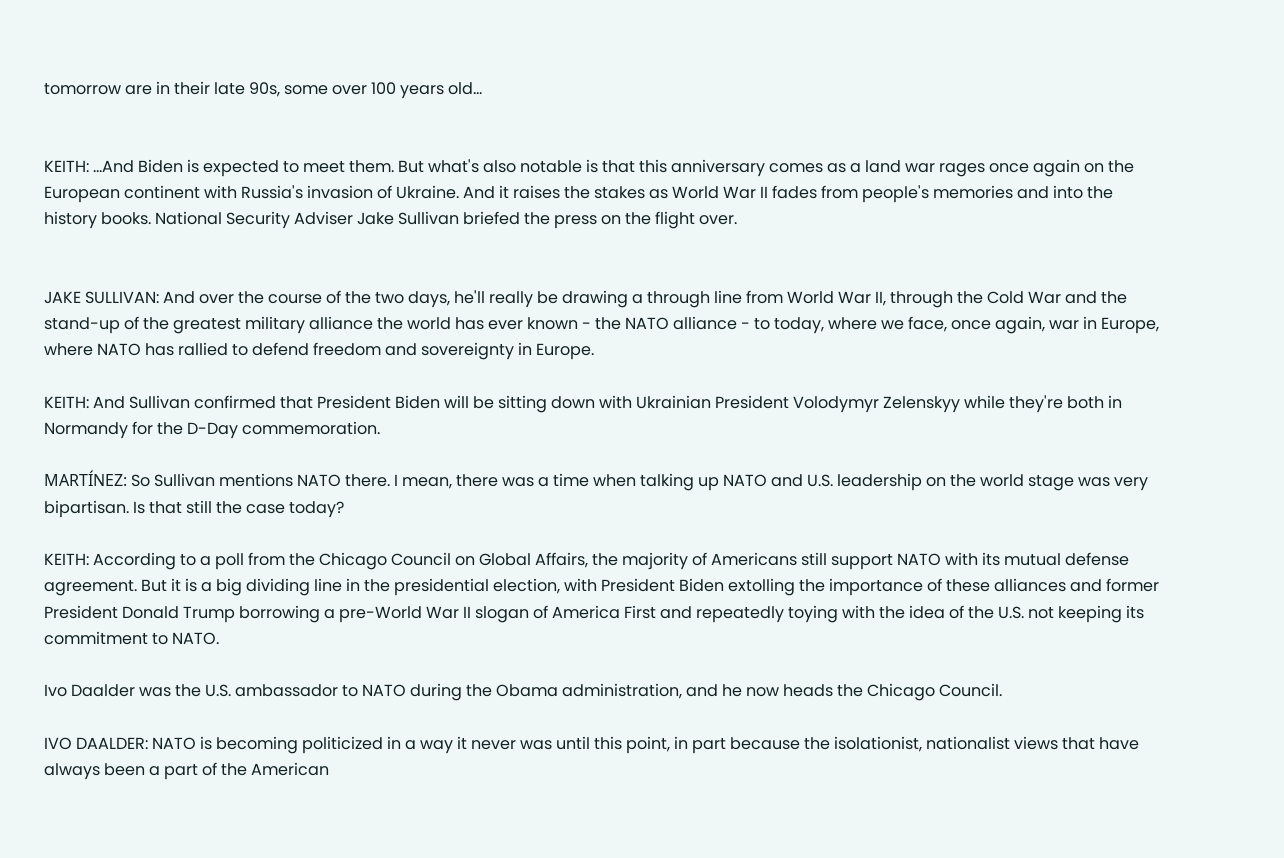tomorrow are in their late 90s, some over 100 years old...


KEITH: ...And Biden is expected to meet them. But what's also notable is that this anniversary comes as a land war rages once again on the European continent with Russia's invasion of Ukraine. And it raises the stakes as World War II fades from people's memories and into the history books. National Security Adviser Jake Sullivan briefed the press on the flight over.


JAKE SULLIVAN: And over the course of the two days, he'll really be drawing a through line from World War II, through the Cold War and the stand-up of the greatest military alliance the world has ever known - the NATO alliance - to today, where we face, once again, war in Europe, where NATO has rallied to defend freedom and sovereignty in Europe.

KEITH: And Sullivan confirmed that President Biden will be sitting down with Ukrainian President Volodymyr Zelenskyy while they're both in Normandy for the D-Day commemoration.

MARTÍNEZ: So Sullivan mentions NATO there. I mean, there was a time when talking up NATO and U.S. leadership on the world stage was very bipartisan. Is that still the case today?

KEITH: According to a poll from the Chicago Council on Global Affairs, the majority of Americans still support NATO with its mutual defense agreement. But it is a big dividing line in the presidential election, with President Biden extolling the importance of these alliances and former President Donald Trump borrowing a pre-World War II slogan of America First and repeatedly toying with the idea of the U.S. not keeping its commitment to NATO.

Ivo Daalder was the U.S. ambassador to NATO during the Obama administration, and he now heads the Chicago Council.

IVO DAALDER: NATO is becoming politicized in a way it never was until this point, in part because the isolationist, nationalist views that have always been a part of the American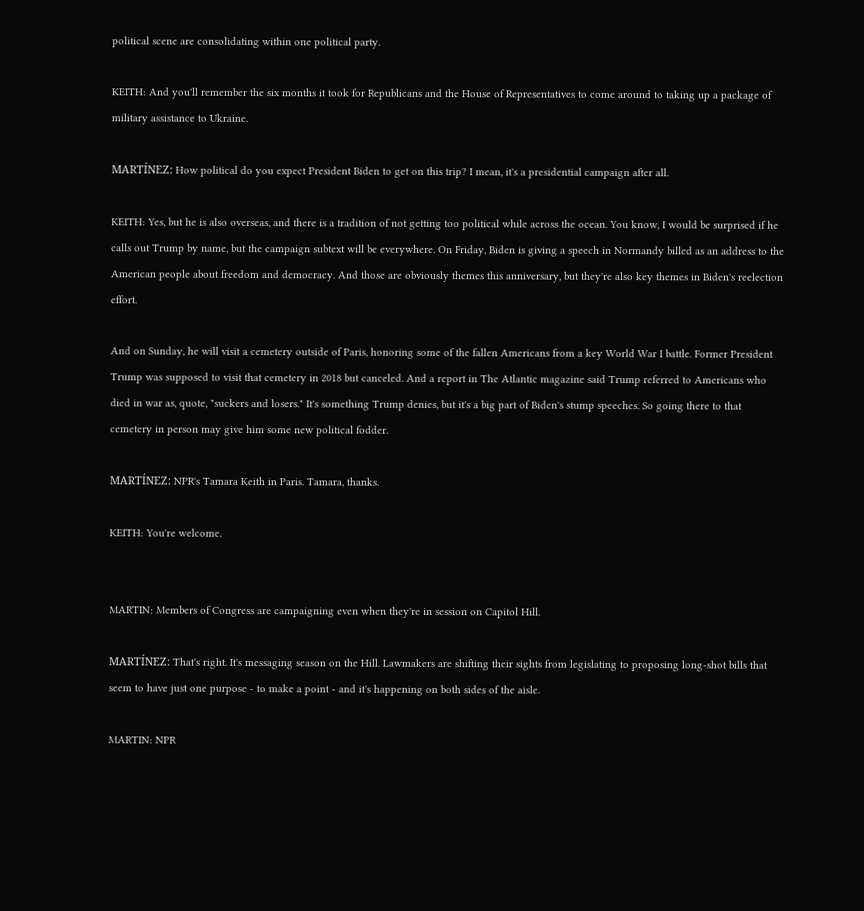political scene are consolidating within one political party.

KEITH: And you'll remember the six months it took for Republicans and the House of Representatives to come around to taking up a package of military assistance to Ukraine.

MARTÍNEZ: How political do you expect President Biden to get on this trip? I mean, it's a presidential campaign after all.

KEITH: Yes, but he is also overseas, and there is a tradition of not getting too political while across the ocean. You know, I would be surprised if he calls out Trump by name, but the campaign subtext will be everywhere. On Friday, Biden is giving a speech in Normandy billed as an address to the American people about freedom and democracy. And those are obviously themes this anniversary, but they're also key themes in Biden's reelection effort.

And on Sunday, he will visit a cemetery outside of Paris, honoring some of the fallen Americans from a key World War I battle. Former President Trump was supposed to visit that cemetery in 2018 but canceled. And a report in The Atlantic magazine said Trump referred to Americans who died in war as, quote, "suckers and losers." It's something Trump denies, but it's a big part of Biden's stump speeches. So going there to that cemetery in person may give him some new political fodder.

MARTÍNEZ: NPR's Tamara Keith in Paris. Tamara, thanks.

KEITH: You're welcome.


MARTIN: Members of Congress are campaigning even when they're in session on Capitol Hill.

MARTÍNEZ: That's right. It's messaging season on the Hill. Lawmakers are shifting their sights from legislating to proposing long-shot bills that seem to have just one purpose - to make a point - and it's happening on both sides of the aisle.

MARTIN: NPR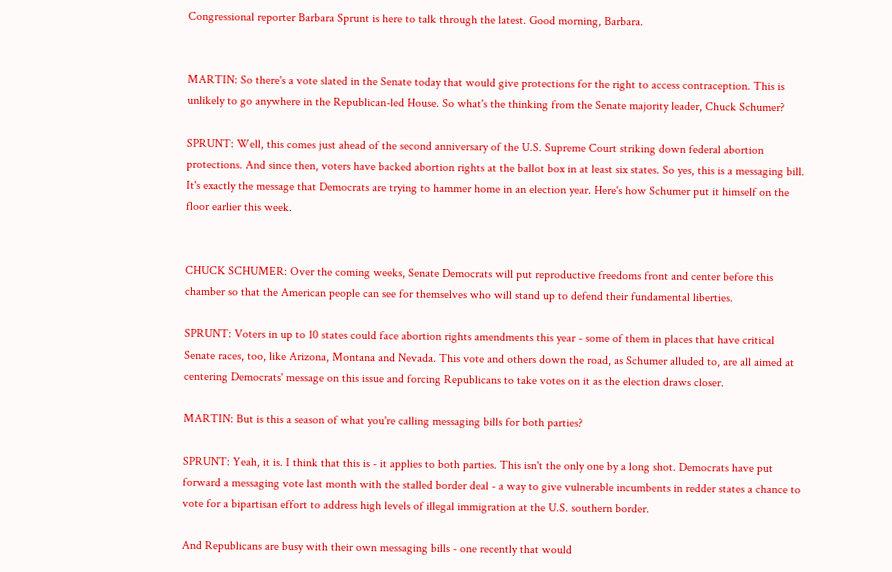Congressional reporter Barbara Sprunt is here to talk through the latest. Good morning, Barbara.


MARTIN: So there's a vote slated in the Senate today that would give protections for the right to access contraception. This is unlikely to go anywhere in the Republican-led House. So what's the thinking from the Senate majority leader, Chuck Schumer?

SPRUNT: Well, this comes just ahead of the second anniversary of the U.S. Supreme Court striking down federal abortion protections. And since then, voters have backed abortion rights at the ballot box in at least six states. So yes, this is a messaging bill. It's exactly the message that Democrats are trying to hammer home in an election year. Here's how Schumer put it himself on the floor earlier this week.


CHUCK SCHUMER: Over the coming weeks, Senate Democrats will put reproductive freedoms front and center before this chamber so that the American people can see for themselves who will stand up to defend their fundamental liberties.

SPRUNT: Voters in up to 10 states could face abortion rights amendments this year - some of them in places that have critical Senate races, too, like Arizona, Montana and Nevada. This vote and others down the road, as Schumer alluded to, are all aimed at centering Democrats' message on this issue and forcing Republicans to take votes on it as the election draws closer.

MARTIN: But is this a season of what you're calling messaging bills for both parties?

SPRUNT: Yeah, it is. I think that this is - it applies to both parties. This isn't the only one by a long shot. Democrats have put forward a messaging vote last month with the stalled border deal - a way to give vulnerable incumbents in redder states a chance to vote for a bipartisan effort to address high levels of illegal immigration at the U.S. southern border.

And Republicans are busy with their own messaging bills - one recently that would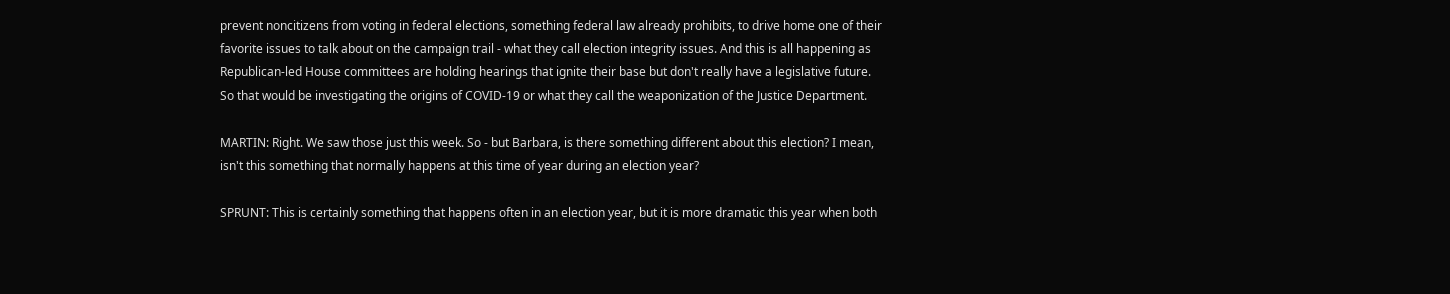prevent noncitizens from voting in federal elections, something federal law already prohibits, to drive home one of their favorite issues to talk about on the campaign trail - what they call election integrity issues. And this is all happening as Republican-led House committees are holding hearings that ignite their base but don't really have a legislative future. So that would be investigating the origins of COVID-19 or what they call the weaponization of the Justice Department.

MARTIN: Right. We saw those just this week. So - but Barbara, is there something different about this election? I mean, isn't this something that normally happens at this time of year during an election year?

SPRUNT: This is certainly something that happens often in an election year, but it is more dramatic this year when both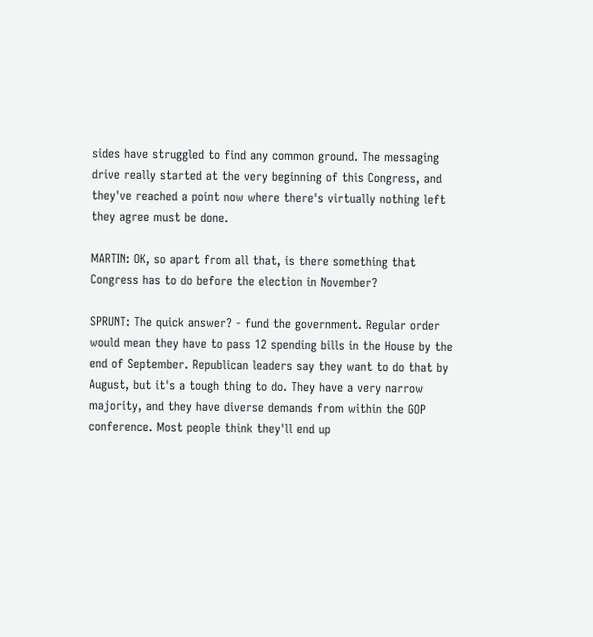sides have struggled to find any common ground. The messaging drive really started at the very beginning of this Congress, and they've reached a point now where there's virtually nothing left they agree must be done.

MARTIN: OK, so apart from all that, is there something that Congress has to do before the election in November?

SPRUNT: The quick answer? - fund the government. Regular order would mean they have to pass 12 spending bills in the House by the end of September. Republican leaders say they want to do that by August, but it's a tough thing to do. They have a very narrow majority, and they have diverse demands from within the GOP conference. Most people think they'll end up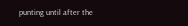punting until after the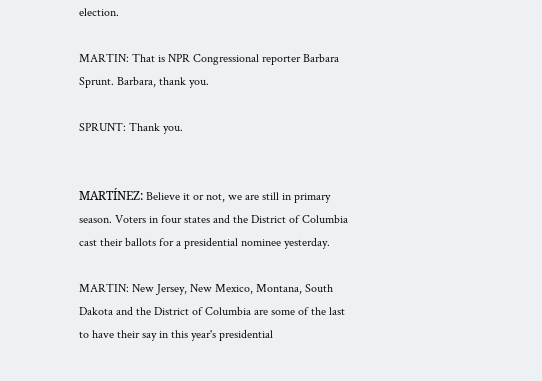election.

MARTIN: That is NPR Congressional reporter Barbara Sprunt. Barbara, thank you.

SPRUNT: Thank you.


MARTÍNEZ: Believe it or not, we are still in primary season. Voters in four states and the District of Columbia cast their ballots for a presidential nominee yesterday.

MARTIN: New Jersey, New Mexico, Montana, South Dakota and the District of Columbia are some of the last to have their say in this year's presidential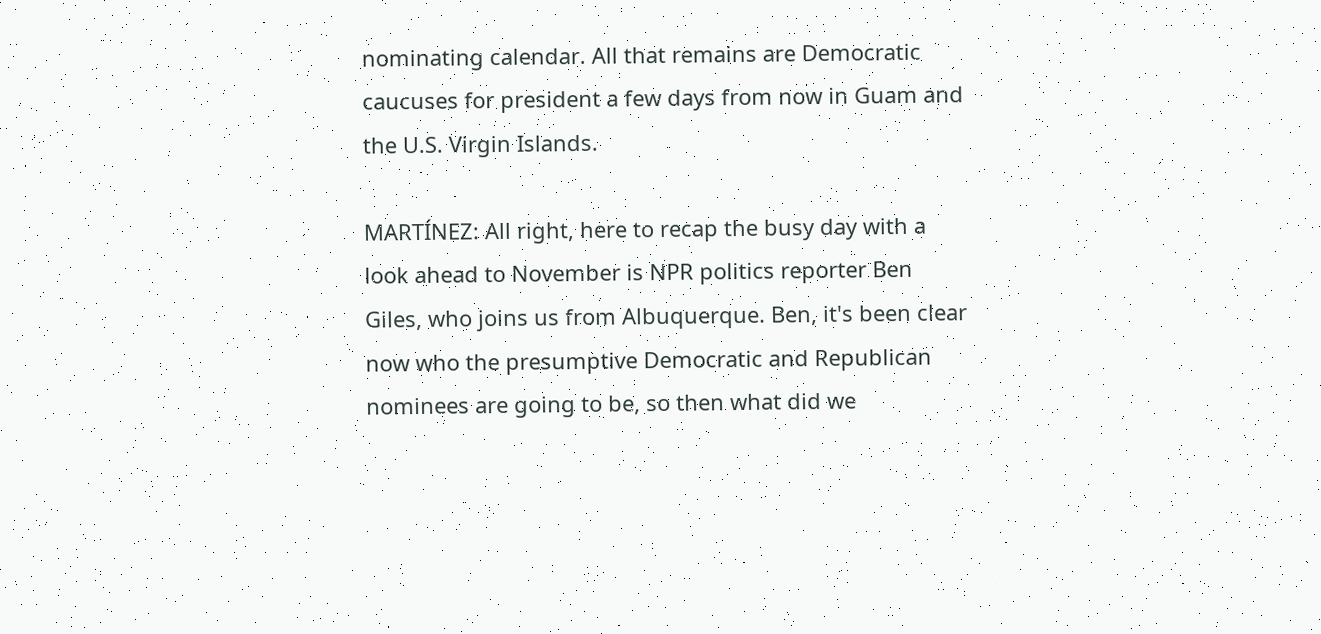nominating calendar. All that remains are Democratic caucuses for president a few days from now in Guam and the U.S. Virgin Islands.

MARTÍNEZ: All right, here to recap the busy day with a look ahead to November is NPR politics reporter Ben Giles, who joins us from Albuquerque. Ben, it's been clear now who the presumptive Democratic and Republican nominees are going to be, so then what did we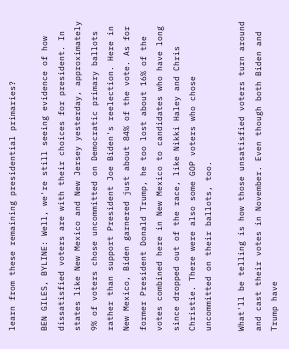learn from these remaining presidential primaries?

BEN GILES, BYLINE: Well, we're still seeing evidence of how dissatisfied voters are with their choices for president. In states like New Mexico and New Jersey yesterday, approximately 9% of voters chose uncommitted on Democratic primary ballots rather than support President Joe Biden's reelection. Here in New Mexico, Biden garnered just about 84% of the vote. As for former President Donald Trump, he too lost about 16% of the votes combined here in New Mexico to candidates who have long since dropped out of the race, like Nikki Haley and Chris Christie. There were also some GOP voters who chose uncommitted on their ballots, too.

What'll be telling is how those unsatisfied voters turn around and cast their votes in November. Even though both Biden and Trump have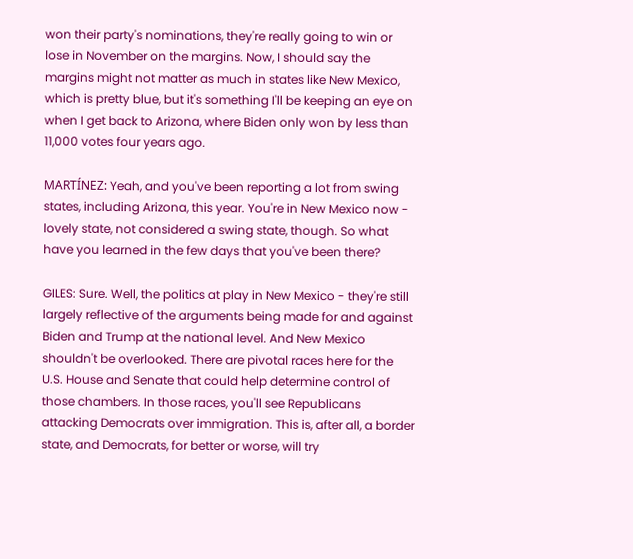won their party's nominations, they're really going to win or lose in November on the margins. Now, I should say the margins might not matter as much in states like New Mexico, which is pretty blue, but it's something I'll be keeping an eye on when I get back to Arizona, where Biden only won by less than 11,000 votes four years ago.

MARTÍNEZ: Yeah, and you've been reporting a lot from swing states, including Arizona, this year. You're in New Mexico now - lovely state, not considered a swing state, though. So what have you learned in the few days that you've been there?

GILES: Sure. Well, the politics at play in New Mexico - they're still largely reflective of the arguments being made for and against Biden and Trump at the national level. And New Mexico shouldn't be overlooked. There are pivotal races here for the U.S. House and Senate that could help determine control of those chambers. In those races, you'll see Republicans attacking Democrats over immigration. This is, after all, a border state, and Democrats, for better or worse, will try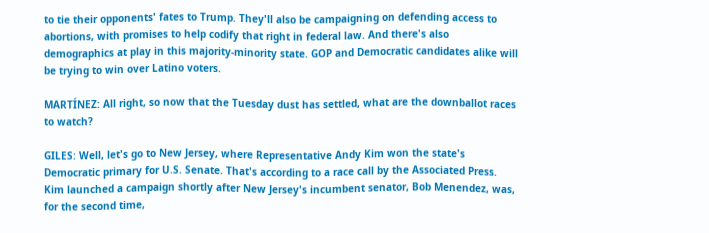to tie their opponents' fates to Trump. They'll also be campaigning on defending access to abortions, with promises to help codify that right in federal law. And there's also demographics at play in this majority-minority state. GOP and Democratic candidates alike will be trying to win over Latino voters.

MARTÍNEZ: All right, so now that the Tuesday dust has settled, what are the downballot races to watch?

GILES: Well, let's go to New Jersey, where Representative Andy Kim won the state's Democratic primary for U.S. Senate. That's according to a race call by the Associated Press. Kim launched a campaign shortly after New Jersey's incumbent senator, Bob Menendez, was, for the second time,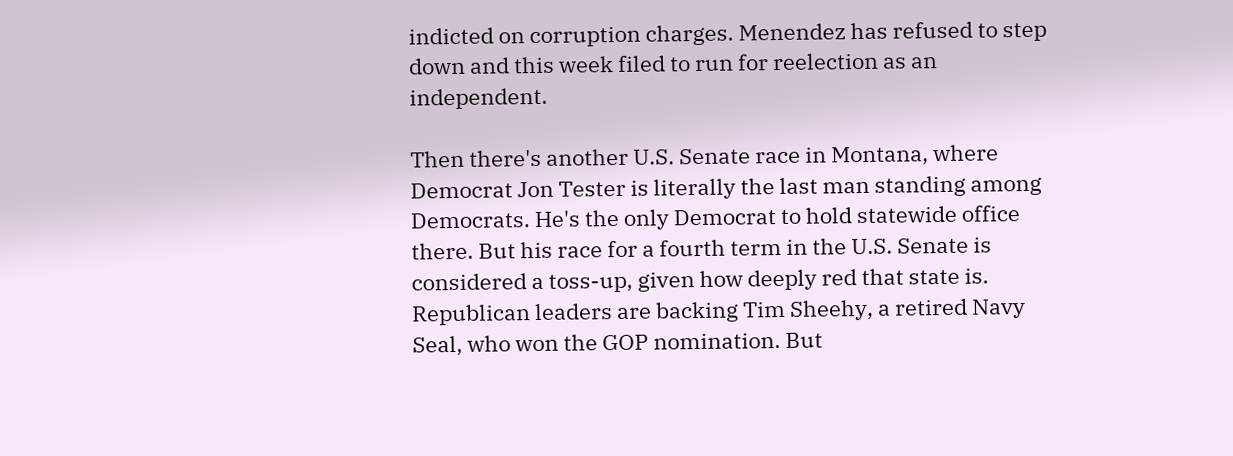indicted on corruption charges. Menendez has refused to step down and this week filed to run for reelection as an independent.

Then there's another U.S. Senate race in Montana, where Democrat Jon Tester is literally the last man standing among Democrats. He's the only Democrat to hold statewide office there. But his race for a fourth term in the U.S. Senate is considered a toss-up, given how deeply red that state is. Republican leaders are backing Tim Sheehy, a retired Navy Seal, who won the GOP nomination. But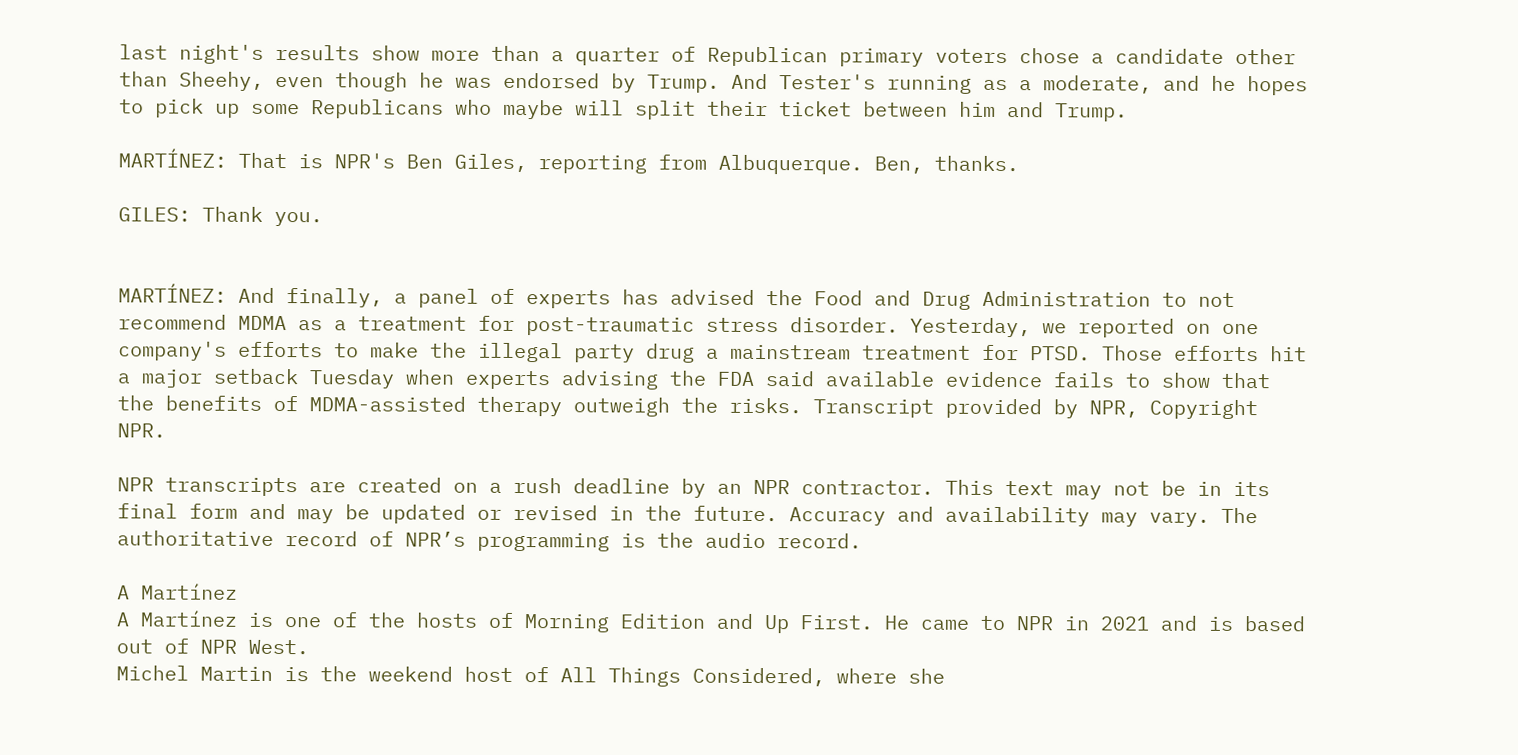last night's results show more than a quarter of Republican primary voters chose a candidate other than Sheehy, even though he was endorsed by Trump. And Tester's running as a moderate, and he hopes to pick up some Republicans who maybe will split their ticket between him and Trump.

MARTÍNEZ: That is NPR's Ben Giles, reporting from Albuquerque. Ben, thanks.

GILES: Thank you.


MARTÍNEZ: And finally, a panel of experts has advised the Food and Drug Administration to not recommend MDMA as a treatment for post-traumatic stress disorder. Yesterday, we reported on one company's efforts to make the illegal party drug a mainstream treatment for PTSD. Those efforts hit a major setback Tuesday when experts advising the FDA said available evidence fails to show that the benefits of MDMA-assisted therapy outweigh the risks. Transcript provided by NPR, Copyright NPR.

NPR transcripts are created on a rush deadline by an NPR contractor. This text may not be in its final form and may be updated or revised in the future. Accuracy and availability may vary. The authoritative record of NPR’s programming is the audio record.

A Martínez
A Martínez is one of the hosts of Morning Edition and Up First. He came to NPR in 2021 and is based out of NPR West.
Michel Martin is the weekend host of All Things Considered, where she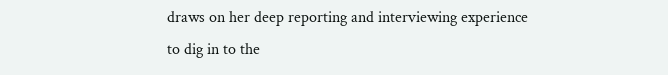draws on her deep reporting and interviewing experience to dig in to the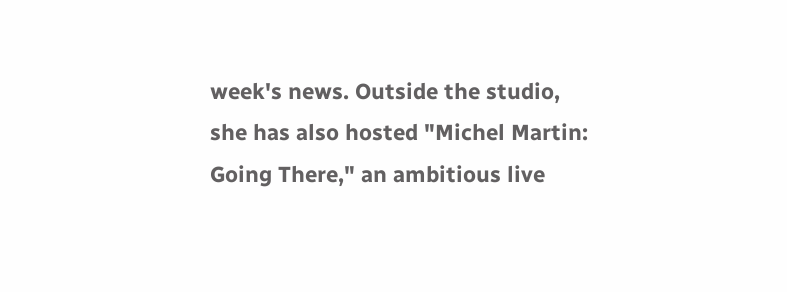week's news. Outside the studio, she has also hosted "Michel Martin: Going There," an ambitious live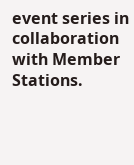event series in collaboration with Member Stations.